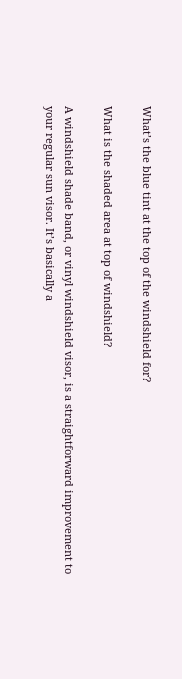What’s the blue tint at the top of the windshield for?

What is the shaded area at top of windshield?

A windshield shade band, or vinyl windshield visor, is a straightforward improvement to your regular sun visor. It’s basically a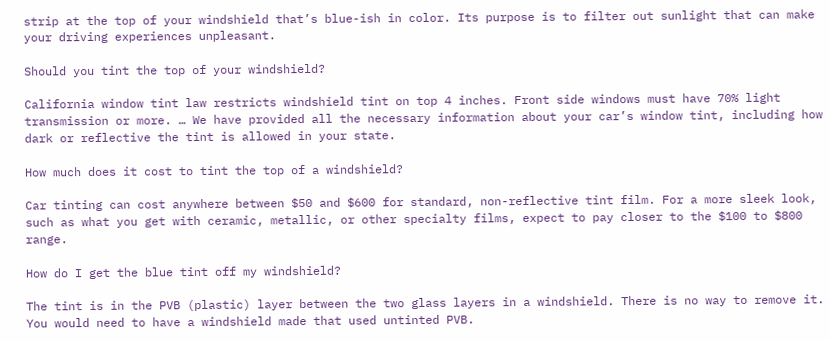strip at the top of your windshield that’s blue-ish in color. Its purpose is to filter out sunlight that can make your driving experiences unpleasant.

Should you tint the top of your windshield?

California window tint law restricts windshield tint on top 4 inches. Front side windows must have 70% light transmission or more. … We have provided all the necessary information about your car’s window tint, including how dark or reflective the tint is allowed in your state.

How much does it cost to tint the top of a windshield?

Car tinting can cost anywhere between $50 and $600 for standard, non-reflective tint film. For a more sleek look, such as what you get with ceramic, metallic, or other specialty films, expect to pay closer to the $100 to $800 range.

How do I get the blue tint off my windshield?

The tint is in the PVB (plastic) layer between the two glass layers in a windshield. There is no way to remove it. You would need to have a windshield made that used untinted PVB.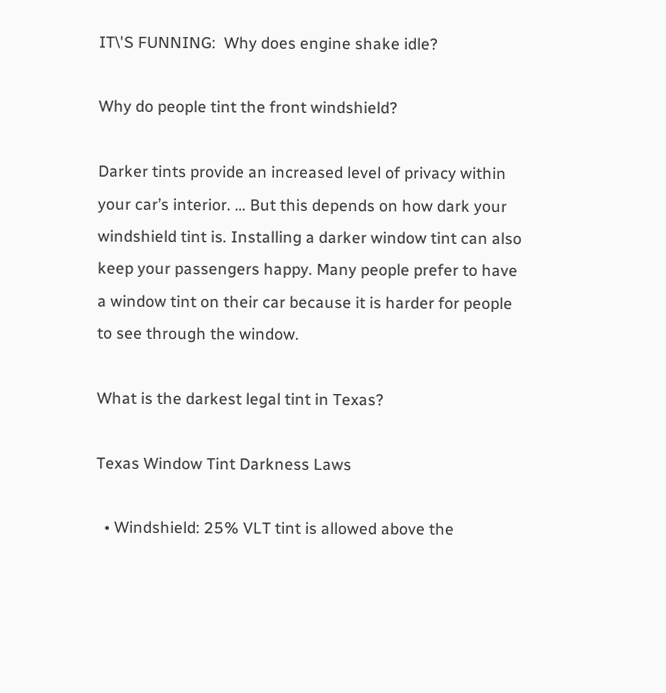IT\'S FUNNING:  Why does engine shake idle?

Why do people tint the front windshield?

Darker tints provide an increased level of privacy within your car’s interior. … But this depends on how dark your windshield tint is. Installing a darker window tint can also keep your passengers happy. Many people prefer to have a window tint on their car because it is harder for people to see through the window.

What is the darkest legal tint in Texas?

Texas Window Tint Darkness Laws

  • Windshield: 25% VLT tint is allowed above the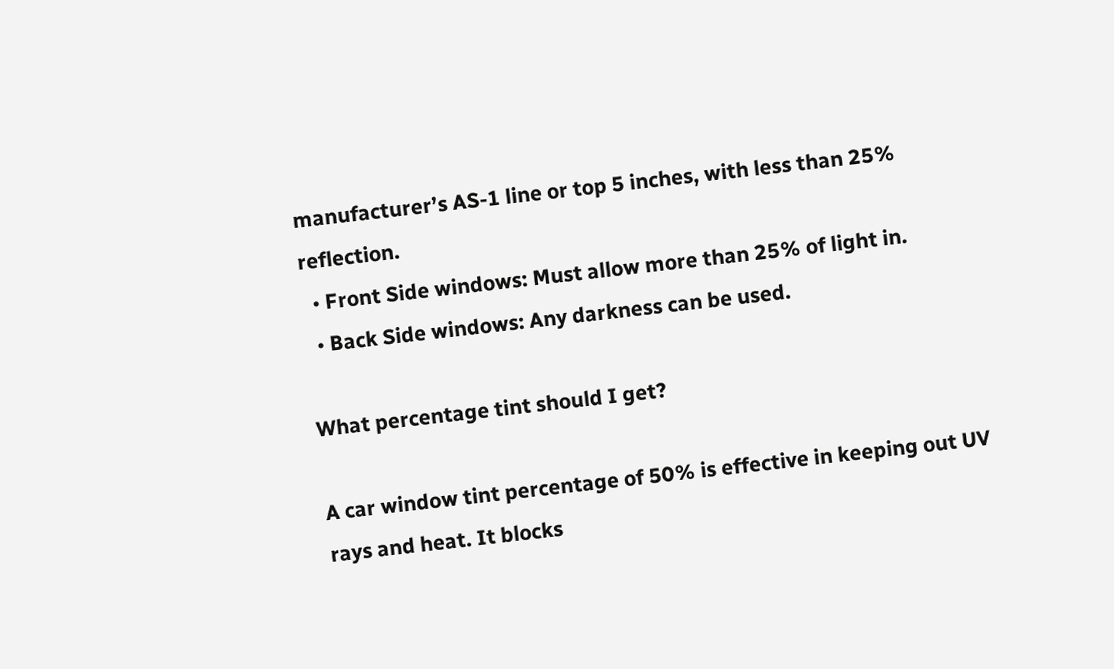manufacturer’s AS-1 line or top 5 inches, with less than 25% reflection.
  • Front Side windows: Must allow more than 25% of light in.
  • Back Side windows: Any darkness can be used.

What percentage tint should I get?

A car window tint percentage of 50% is effective in keeping out UV rays and heat. It blocks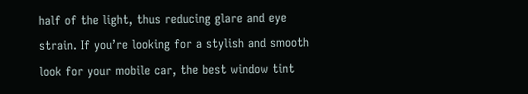half of the light, thus reducing glare and eye strain. If you’re looking for a stylish and smooth look for your mobile car, the best window tint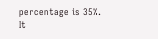percentage is 35%. It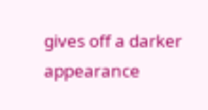gives off a darker appearance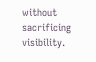without sacrificing visibility.